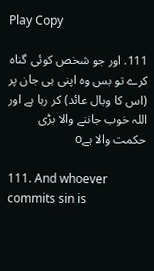Play Copy

111. اور جو شخص کوئی گناہ کرے تو بس وہ اپنی ہی جان پر (اس کا وبال عائد) کر رہا ہے اور اللہ خوب جاننے والا بڑی حکمت والا ہےo

111. And whoever commits sin is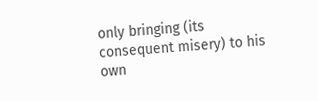only bringing (its consequent misery) to his own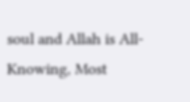soul and Allah is All-Knowing, Most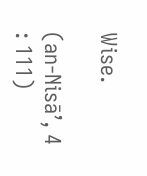Wise.

(an-Nisā’, 4 : 111)